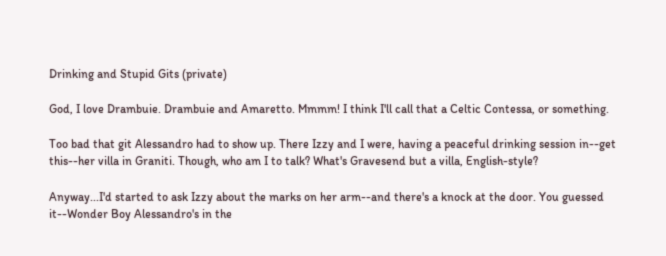Drinking and Stupid Gits (private)

God, I love Drambuie. Drambuie and Amaretto. Mmmm! I think I'll call that a Celtic Contessa, or something.

Too bad that git Alessandro had to show up. There Izzy and I were, having a peaceful drinking session in--get this--her villa in Graniti. Though, who am I to talk? What's Gravesend but a villa, English-style?

Anyway...I'd started to ask Izzy about the marks on her arm--and there's a knock at the door. You guessed it--Wonder Boy Alessandro's in the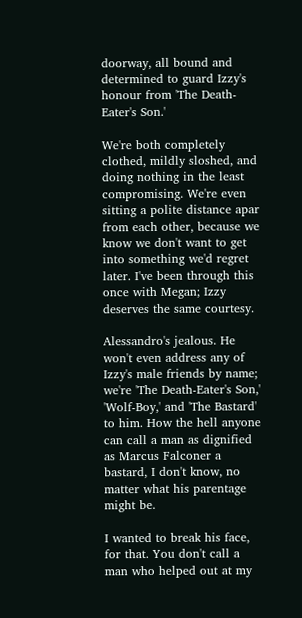doorway, all bound and determined to guard Izzy's honour from 'The Death-Eater's Son.'

We're both completely clothed, mildly sloshed, and doing nothing in the least compromising. We're even sitting a polite distance apar from each other, because we know we don't want to get into something we'd regret later. I've been through this once with Megan; Izzy deserves the same courtesy.

Alessandro's jealous. He won't even address any of Izzy's male friends by name; we're 'The Death-Eater's Son,' 'Wolf-Boy,' and 'The Bastard' to him. How the hell anyone can call a man as dignified as Marcus Falconer a bastard, I don't know, no matter what his parentage might be.

I wanted to break his face, for that. You don't call a man who helped out at my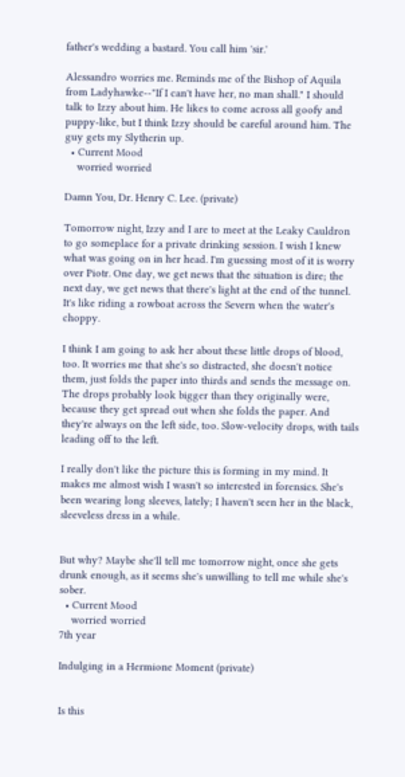father's wedding a bastard. You call him 'sir.'

Alessandro worries me. Reminds me of the Bishop of Aquila from Ladyhawke--"If I can't have her, no man shall." I should talk to Izzy about him. He likes to come across all goofy and puppy-like, but I think Izzy should be careful around him. The guy gets my Slytherin up.
  • Current Mood
    worried worried

Damn You, Dr. Henry C. Lee. (private)

Tomorrow night, Izzy and I are to meet at the Leaky Cauldron to go someplace for a private drinking session. I wish I knew what was going on in her head. I'm guessing most of it is worry over Piotr. One day, we get news that the situation is dire; the next day, we get news that there's light at the end of the tunnel. It's like riding a rowboat across the Severn when the water's choppy.

I think I am going to ask her about these little drops of blood, too. It worries me that she's so distracted, she doesn't notice them, just folds the paper into thirds and sends the message on. The drops probably look bigger than they originally were, because they get spread out when she folds the paper. And they're always on the left side, too. Slow-velocity drops, with tails leading off to the left.

I really don't like the picture this is forming in my mind. It makes me almost wish I wasn't so interested in forensics. She's been wearing long sleeves, lately; I haven't seen her in the black, sleeveless dress in a while.


But why? Maybe she'll tell me tomorrow night, once she gets drunk enough, as it seems she's unwilling to tell me while she's sober.
  • Current Mood
    worried worried
7th year

Indulging in a Hermione Moment (private)


Is this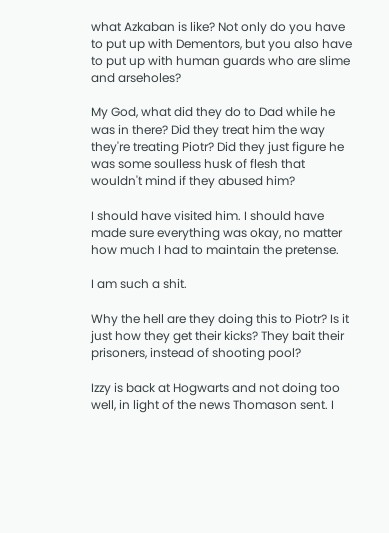what Azkaban is like? Not only do you have to put up with Dementors, but you also have to put up with human guards who are slime and arseholes?

My God, what did they do to Dad while he was in there? Did they treat him the way they're treating Piotr? Did they just figure he was some soulless husk of flesh that wouldn't mind if they abused him?

I should have visited him. I should have made sure everything was okay, no matter how much I had to maintain the pretense.

I am such a shit.

Why the hell are they doing this to Piotr? Is it just how they get their kicks? They bait their prisoners, instead of shooting pool?

Izzy is back at Hogwarts and not doing too well, in light of the news Thomason sent. I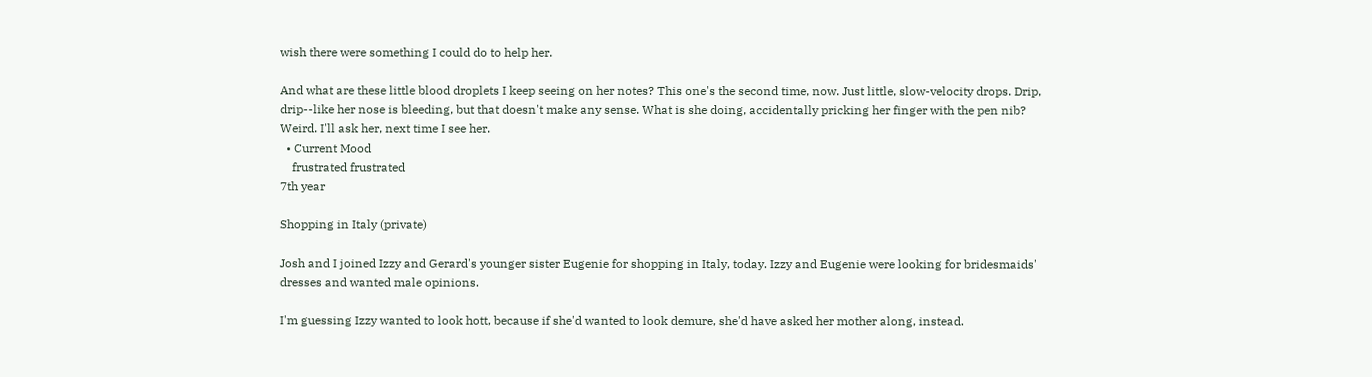wish there were something I could do to help her.

And what are these little blood droplets I keep seeing on her notes? This one's the second time, now. Just little, slow-velocity drops. Drip, drip--like her nose is bleeding, but that doesn't make any sense. What is she doing, accidentally pricking her finger with the pen nib? Weird. I'll ask her, next time I see her.
  • Current Mood
    frustrated frustrated
7th year

Shopping in Italy (private)

Josh and I joined Izzy and Gerard's younger sister Eugenie for shopping in Italy, today. Izzy and Eugenie were looking for bridesmaids' dresses and wanted male opinions.

I'm guessing Izzy wanted to look hott, because if she'd wanted to look demure, she'd have asked her mother along, instead.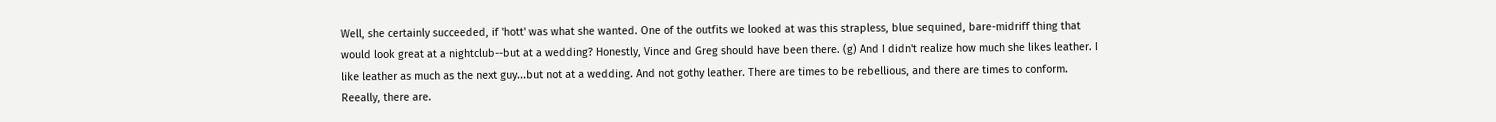Well, she certainly succeeded, if 'hott' was what she wanted. One of the outfits we looked at was this strapless, blue sequined, bare-midriff thing that would look great at a nightclub--but at a wedding? Honestly, Vince and Greg should have been there. (g) And I didn't realize how much she likes leather. I like leather as much as the next guy...but not at a wedding. And not gothy leather. There are times to be rebellious, and there are times to conform. Reeally, there are.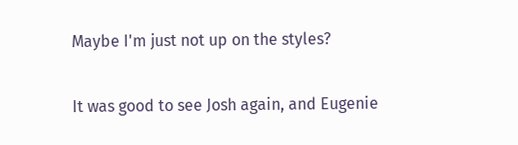Maybe I'm just not up on the styles?

It was good to see Josh again, and Eugenie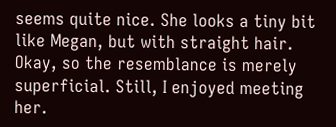seems quite nice. She looks a tiny bit like Megan, but with straight hair. Okay, so the resemblance is merely superficial. Still, I enjoyed meeting her.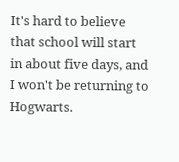It's hard to believe that school will start in about five days, and I won't be returning to Hogwarts.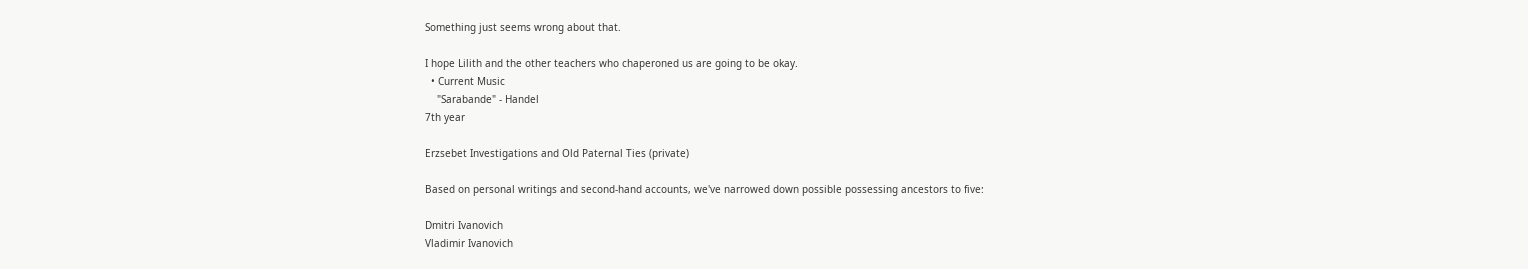Something just seems wrong about that.

I hope Lilith and the other teachers who chaperoned us are going to be okay.
  • Current Music
    "Sarabande" - Handel
7th year

Erzsebet Investigations and Old Paternal Ties (private)

Based on personal writings and second-hand accounts, we've narrowed down possible possessing ancestors to five:

Dmitri Ivanovich
Vladimir Ivanovich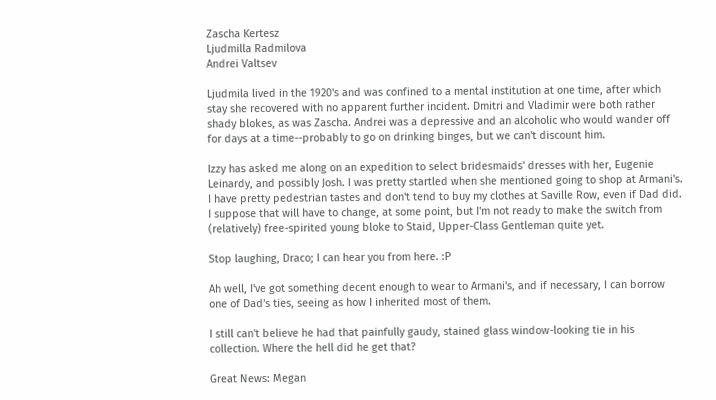Zascha Kertesz
Ljudmilla Radmilova
Andrei Valtsev

Ljudmila lived in the 1920's and was confined to a mental institution at one time, after which stay she recovered with no apparent further incident. Dmitri and Vladimir were both rather shady blokes, as was Zascha. Andrei was a depressive and an alcoholic who would wander off for days at a time--probably to go on drinking binges, but we can't discount him.

Izzy has asked me along on an expedition to select bridesmaids' dresses with her, Eugenie Leinardy, and possibly Josh. I was pretty startled when she mentioned going to shop at Armani's. I have pretty pedestrian tastes and don't tend to buy my clothes at Saville Row, even if Dad did. I suppose that will have to change, at some point, but I'm not ready to make the switch from (relatively) free-spirited young bloke to Staid, Upper-Class Gentleman quite yet.

Stop laughing, Draco; I can hear you from here. :P

Ah well, I've got something decent enough to wear to Armani's, and if necessary, I can borrow one of Dad's ties, seeing as how I inherited most of them.

I still can't believe he had that painfully gaudy, stained glass window-looking tie in his collection. Where the hell did he get that?

Great News: Megan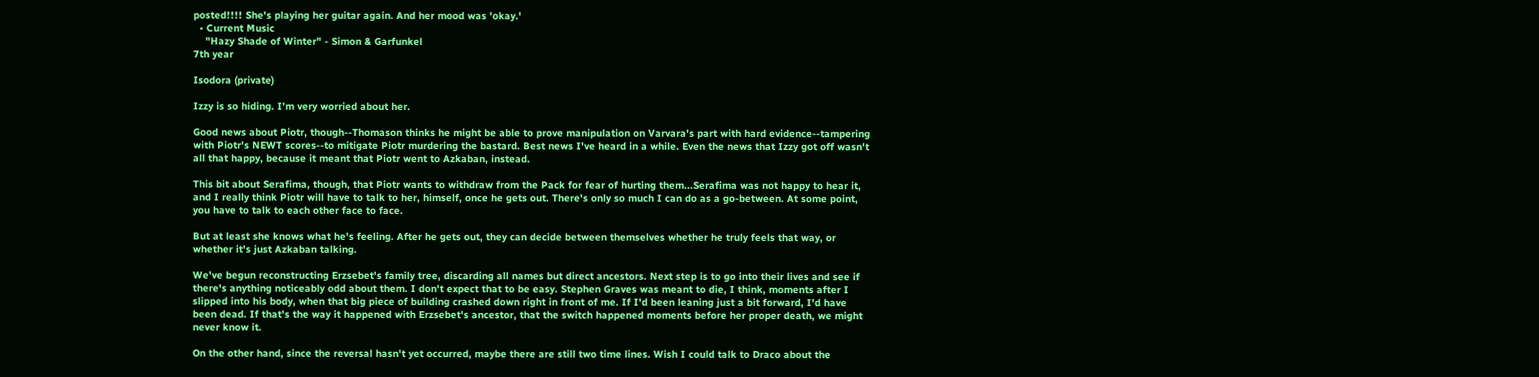posted!!!! She's playing her guitar again. And her mood was 'okay.'
  • Current Music
    "Hazy Shade of Winter" - Simon & Garfunkel
7th year

Isodora (private)

Izzy is so hiding. I'm very worried about her.

Good news about Piotr, though--Thomason thinks he might be able to prove manipulation on Varvara's part with hard evidence--tampering with Piotr's NEWT scores--to mitigate Piotr murdering the bastard. Best news I've heard in a while. Even the news that Izzy got off wasn't all that happy, because it meant that Piotr went to Azkaban, instead.

This bit about Serafima, though, that Piotr wants to withdraw from the Pack for fear of hurting them...Serafima was not happy to hear it, and I really think Piotr will have to talk to her, himself, once he gets out. There's only so much I can do as a go-between. At some point, you have to talk to each other face to face.

But at least she knows what he's feeling. After he gets out, they can decide between themselves whether he truly feels that way, or whether it's just Azkaban talking.

We've begun reconstructing Erzsebet's family tree, discarding all names but direct ancestors. Next step is to go into their lives and see if there's anything noticeably odd about them. I don't expect that to be easy. Stephen Graves was meant to die, I think, moments after I slipped into his body, when that big piece of building crashed down right in front of me. If I'd been leaning just a bit forward, I'd have been dead. If that's the way it happened with Erzsebet's ancestor, that the switch happened moments before her proper death, we might never know it.

On the other hand, since the reversal hasn't yet occurred, maybe there are still two time lines. Wish I could talk to Draco about the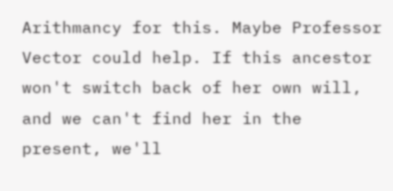Arithmancy for this. Maybe Professor Vector could help. If this ancestor won't switch back of her own will, and we can't find her in the present, we'll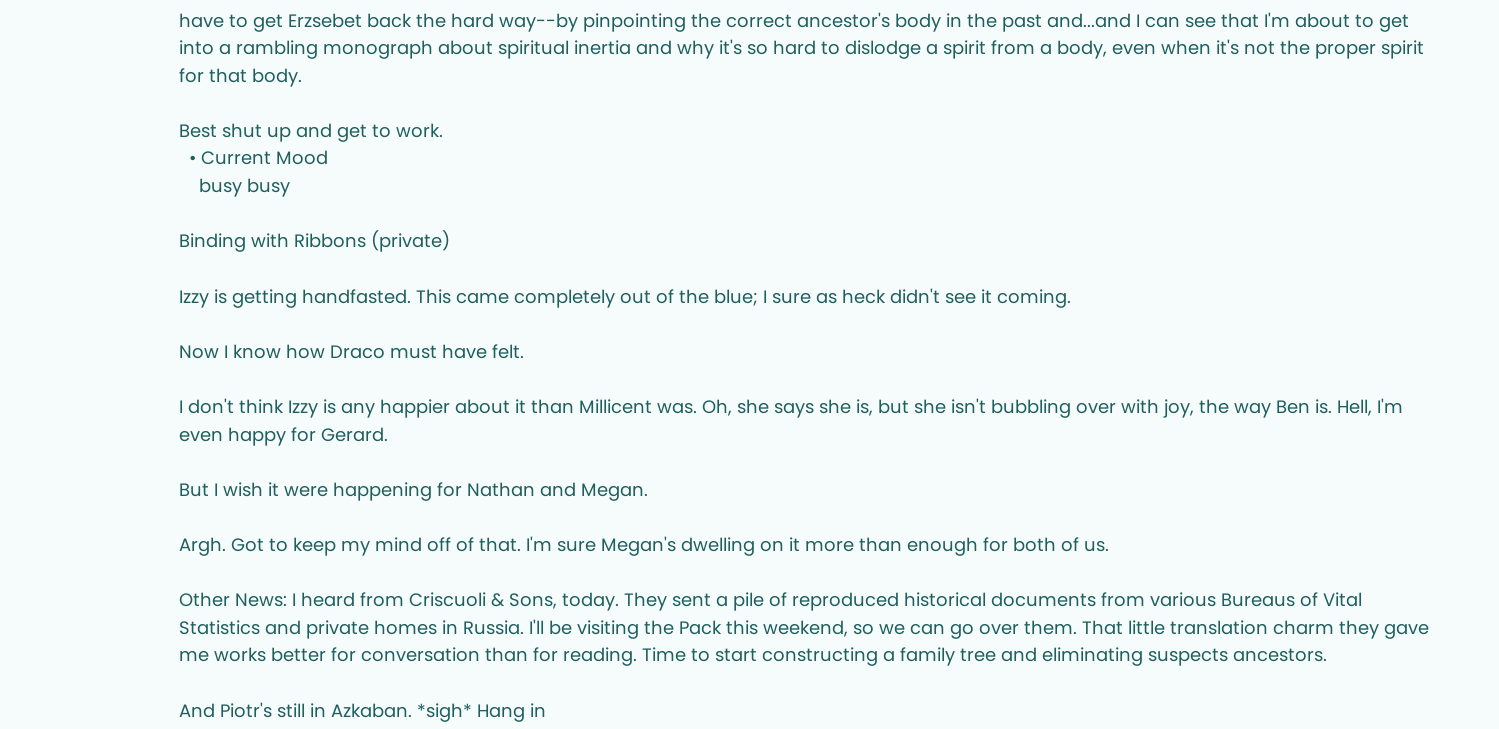have to get Erzsebet back the hard way--by pinpointing the correct ancestor's body in the past and...and I can see that I'm about to get into a rambling monograph about spiritual inertia and why it's so hard to dislodge a spirit from a body, even when it's not the proper spirit for that body.

Best shut up and get to work.
  • Current Mood
    busy busy

Binding with Ribbons (private)

Izzy is getting handfasted. This came completely out of the blue; I sure as heck didn't see it coming.

Now I know how Draco must have felt.

I don't think Izzy is any happier about it than Millicent was. Oh, she says she is, but she isn't bubbling over with joy, the way Ben is. Hell, I'm even happy for Gerard.

But I wish it were happening for Nathan and Megan.

Argh. Got to keep my mind off of that. I'm sure Megan's dwelling on it more than enough for both of us.

Other News: I heard from Criscuoli & Sons, today. They sent a pile of reproduced historical documents from various Bureaus of Vital Statistics and private homes in Russia. I'll be visiting the Pack this weekend, so we can go over them. That little translation charm they gave me works better for conversation than for reading. Time to start constructing a family tree and eliminating suspects ancestors.

And Piotr's still in Azkaban. *sigh* Hang in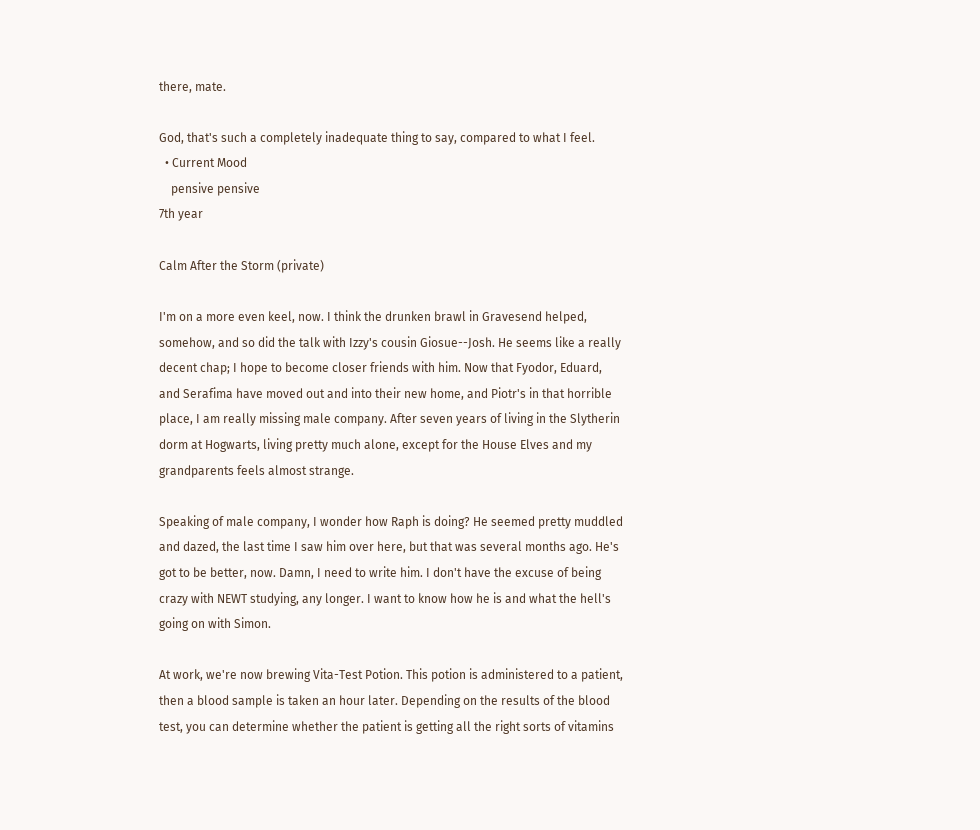there, mate.

God, that's such a completely inadequate thing to say, compared to what I feel.
  • Current Mood
    pensive pensive
7th year

Calm After the Storm (private)

I'm on a more even keel, now. I think the drunken brawl in Gravesend helped, somehow, and so did the talk with Izzy's cousin Giosue--Josh. He seems like a really decent chap; I hope to become closer friends with him. Now that Fyodor, Eduard, and Serafima have moved out and into their new home, and Piotr's in that horrible place, I am really missing male company. After seven years of living in the Slytherin dorm at Hogwarts, living pretty much alone, except for the House Elves and my grandparents feels almost strange.

Speaking of male company, I wonder how Raph is doing? He seemed pretty muddled and dazed, the last time I saw him over here, but that was several months ago. He's got to be better, now. Damn, I need to write him. I don't have the excuse of being crazy with NEWT studying, any longer. I want to know how he is and what the hell's going on with Simon.

At work, we're now brewing Vita-Test Potion. This potion is administered to a patient, then a blood sample is taken an hour later. Depending on the results of the blood test, you can determine whether the patient is getting all the right sorts of vitamins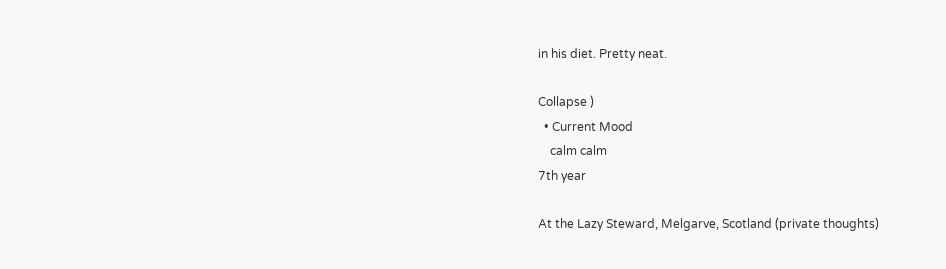in his diet. Pretty neat.

Collapse )
  • Current Mood
    calm calm
7th year

At the Lazy Steward, Melgarve, Scotland (private thoughts)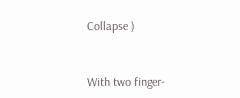Collapse )


With two finger-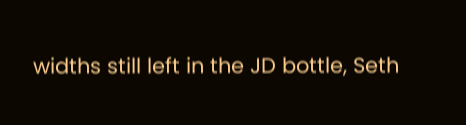widths still left in the JD bottle, Seth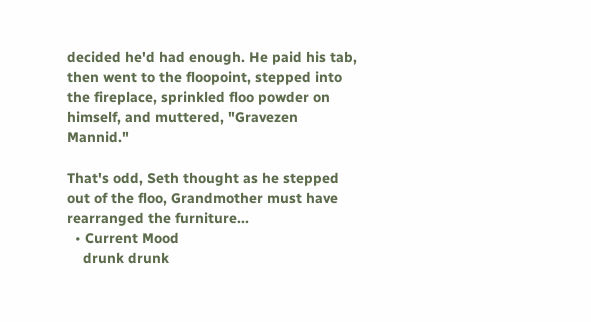decided he'd had enough. He paid his tab, then went to the floopoint, stepped into the fireplace, sprinkled floo powder on himself, and muttered, "Gravezen Mannid."

That's odd, Seth thought as he stepped out of the floo, Grandmother must have rearranged the furniture...
  • Current Mood
    drunk drunk